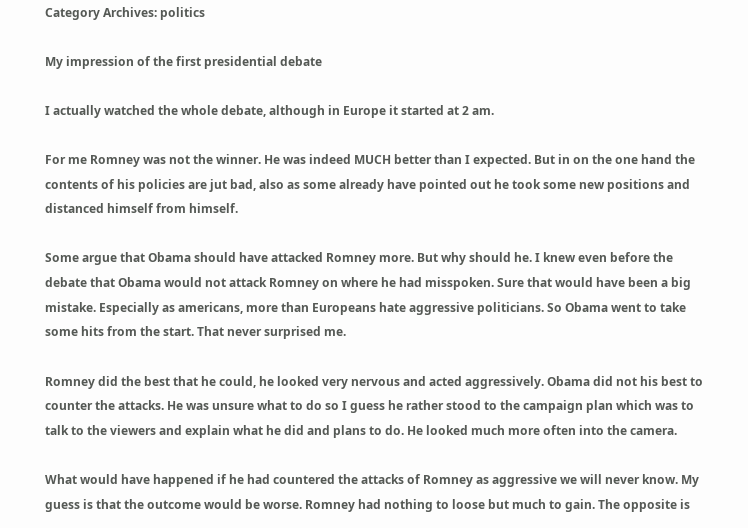Category Archives: politics

My impression of the first presidential debate

I actually watched the whole debate, although in Europe it started at 2 am.

For me Romney was not the winner. He was indeed MUCH better than I expected. But in on the one hand the contents of his policies are jut bad, also as some already have pointed out he took some new positions and distanced himself from himself.

Some argue that Obama should have attacked Romney more. But why should he. I knew even before the debate that Obama would not attack Romney on where he had misspoken. Sure that would have been a big mistake. Especially as americans, more than Europeans hate aggressive politicians. So Obama went to take some hits from the start. That never surprised me.

Romney did the best that he could, he looked very nervous and acted aggressively. Obama did not his best to counter the attacks. He was unsure what to do so I guess he rather stood to the campaign plan which was to talk to the viewers and explain what he did and plans to do. He looked much more often into the camera.

What would have happened if he had countered the attacks of Romney as aggressive we will never know. My guess is that the outcome would be worse. Romney had nothing to loose but much to gain. The opposite is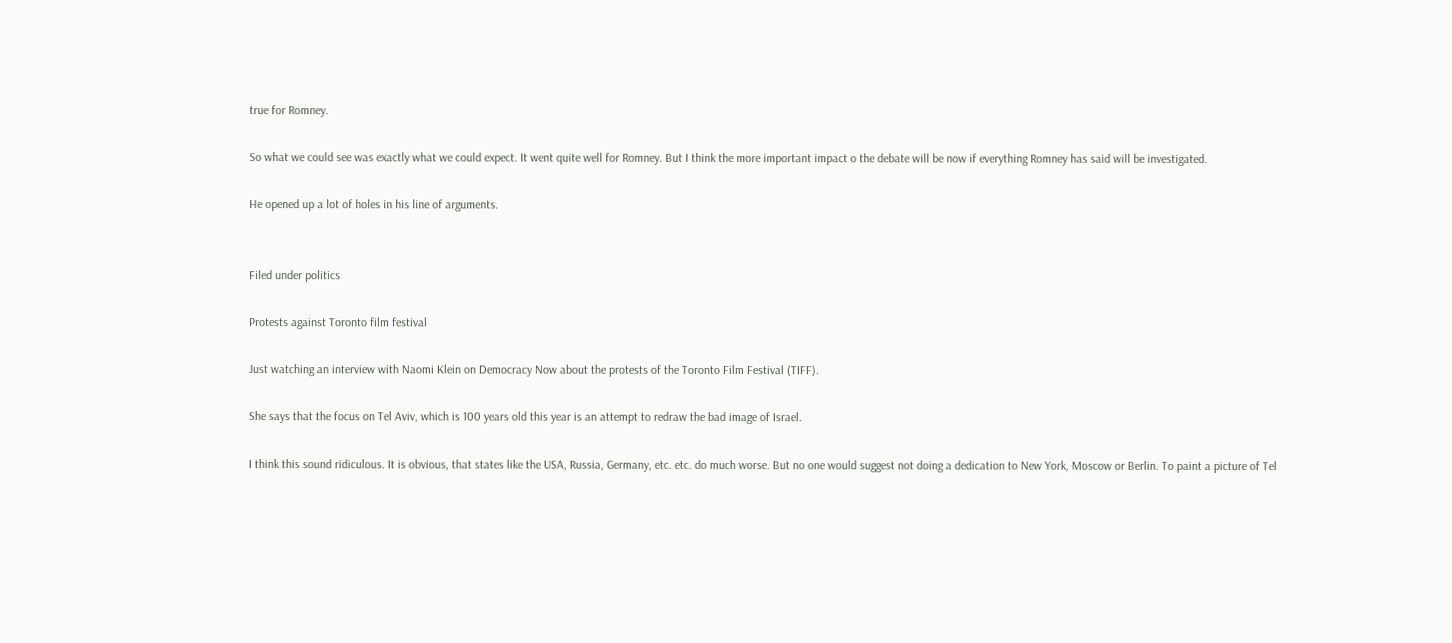true for Romney.

So what we could see was exactly what we could expect. It went quite well for Romney. But I think the more important impact o the debate will be now if everything Romney has said will be investigated.

He opened up a lot of holes in his line of arguments.


Filed under politics

Protests against Toronto film festival

Just watching an interview with Naomi Klein on Democracy Now about the protests of the Toronto Film Festival (TIFF).

She says that the focus on Tel Aviv, which is 100 years old this year is an attempt to redraw the bad image of Israel.

I think this sound ridiculous. It is obvious, that states like the USA, Russia, Germany, etc. etc. do much worse. But no one would suggest not doing a dedication to New York, Moscow or Berlin. To paint a picture of Tel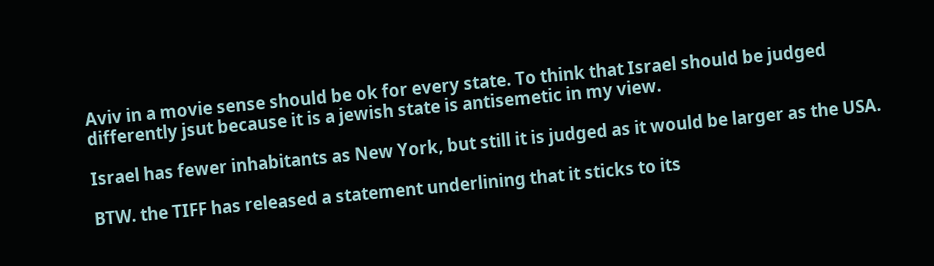Aviv in a movie sense should be ok for every state. To think that Israel should be judged differently jsut because it is a jewish state is antisemetic in my view.

Israel has fewer inhabitants as New York, but still it is judged as it would be larger as the USA.

BTW. the TIFF has released a statement underlining that it sticks to its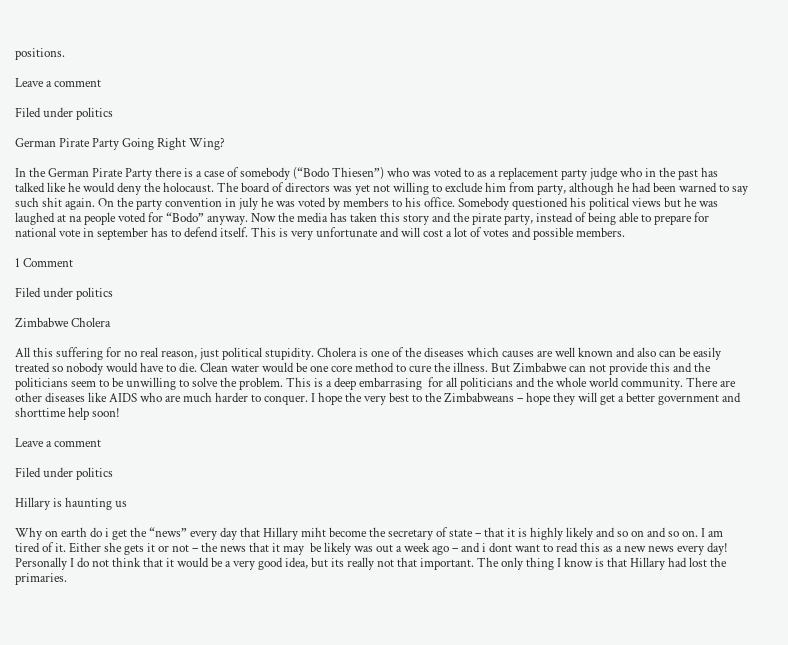positions.

Leave a comment

Filed under politics

German Pirate Party Going Right Wing?

In the German Pirate Party there is a case of somebody (“Bodo Thiesen”) who was voted to as a replacement party judge who in the past has talked like he would deny the holocaust. The board of directors was yet not willing to exclude him from party, although he had been warned to say such shit again. On the party convention in july he was voted by members to his office. Somebody questioned his political views but he was laughed at na people voted for “Bodo” anyway. Now the media has taken this story and the pirate party, instead of being able to prepare for national vote in september has to defend itself. This is very unfortunate and will cost a lot of votes and possible members.

1 Comment

Filed under politics

Zimbabwe Cholera

All this suffering for no real reason, just political stupidity. Cholera is one of the diseases which causes are well known and also can be easily treated so nobody would have to die. Clean water would be one core method to cure the illness. But Zimbabwe can not provide this and the politicians seem to be unwilling to solve the problem. This is a deep embarrasing  for all politicians and the whole world community. There are other diseases like AIDS who are much harder to conquer. I hope the very best to the Zimbabweans – hope they will get a better government and shorttime help soon!

Leave a comment

Filed under politics

Hillary is haunting us

Why on earth do i get the “news” every day that Hillary miht become the secretary of state – that it is highly likely and so on and so on. I am tired of it. Either she gets it or not – the news that it may  be likely was out a week ago – and i dont want to read this as a new news every day! Personally I do not think that it would be a very good idea, but its really not that important. The only thing I know is that Hillary had lost the primaries.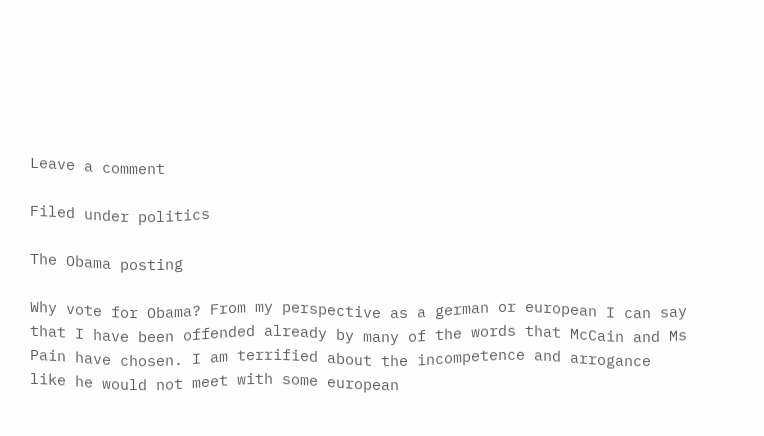Leave a comment

Filed under politics

The Obama posting

Why vote for Obama? From my perspective as a german or european I can say that I have been offended already by many of the words that McCain and Ms Pain have chosen. I am terrified about the incompetence and arrogance like he would not meet with some european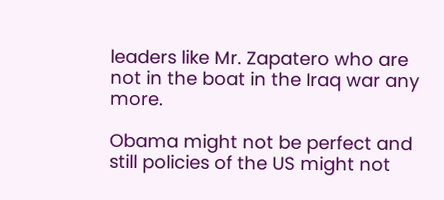leaders like Mr. Zapatero who are not in the boat in the Iraq war any more.

Obama might not be perfect and still policies of the US might not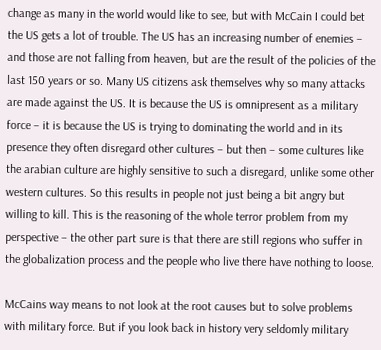change as many in the world would like to see, but with McCain I could bet the US gets a lot of trouble. The US has an increasing number of enemies – and those are not falling from heaven, but are the result of the policies of the last 150 years or so. Many US citizens ask themselves why so many attacks are made against the US. It is because the US is omnipresent as a military force – it is because the US is trying to dominating the world and in its presence they often disregard other cultures – but then – some cultures like the arabian culture are highly sensitive to such a disregard, unlike some other western cultures. So this results in people not just being a bit angry but willing to kill. This is the reasoning of the whole terror problem from my perspective – the other part sure is that there are still regions who suffer in the globalization process and the people who live there have nothing to loose.

McCains way means to not look at the root causes but to solve problems with military force. But if you look back in history very seldomly military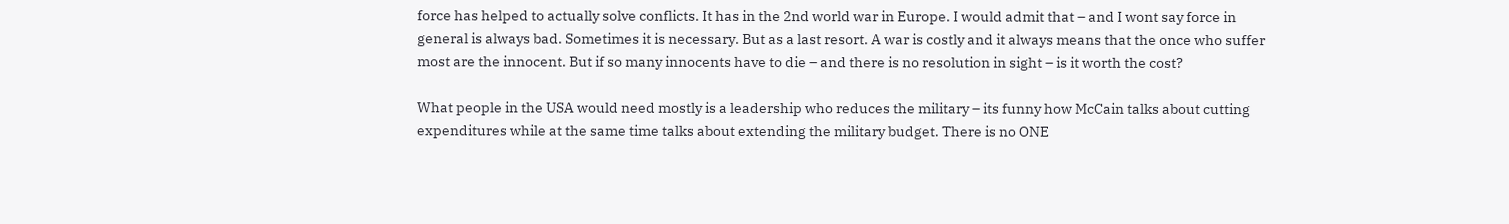force has helped to actually solve conflicts. It has in the 2nd world war in Europe. I would admit that – and I wont say force in general is always bad. Sometimes it is necessary. But as a last resort. A war is costly and it always means that the once who suffer most are the innocent. But if so many innocents have to die – and there is no resolution in sight – is it worth the cost?

What people in the USA would need mostly is a leadership who reduces the military – its funny how McCain talks about cutting expenditures while at the same time talks about extending the military budget. There is no ONE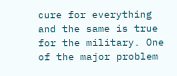cure for everything and the same is true for the military. One of the major problem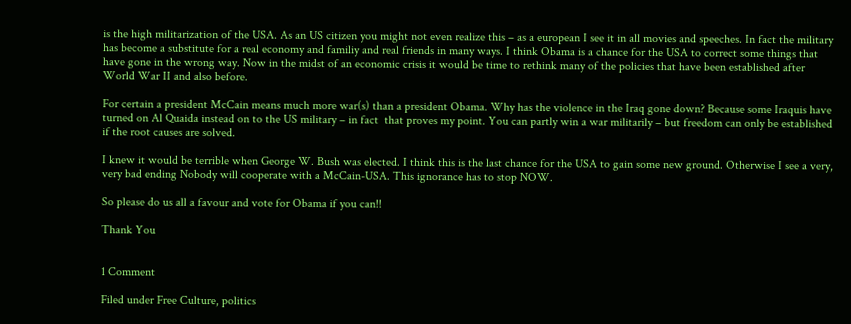is the high militarization of the USA. As an US citizen you might not even realize this – as a european I see it in all movies and speeches. In fact the military has become a substitute for a real economy and familiy and real friends in many ways. I think Obama is a chance for the USA to correct some things that have gone in the wrong way. Now in the midst of an economic crisis it would be time to rethink many of the policies that have been established after World War II and also before.

For certain a president McCain means much more war(s) than a president Obama. Why has the violence in the Iraq gone down? Because some Iraquis have turned on Al Quaida instead on to the US military – in fact  that proves my point. You can partly win a war militarily – but freedom can only be established if the root causes are solved.

I knew it would be terrible when George W. Bush was elected. I think this is the last chance for the USA to gain some new ground. Otherwise I see a very, very bad ending Nobody will cooperate with a McCain-USA. This ignorance has to stop NOW.

So please do us all a favour and vote for Obama if you can!!

Thank You


1 Comment

Filed under Free Culture, politics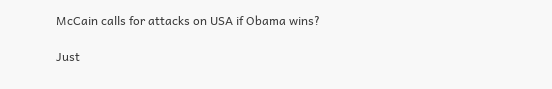McCain calls for attacks on USA if Obama wins?

Just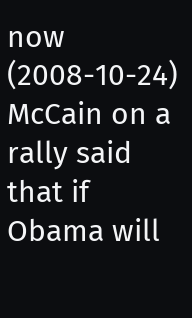now (2008-10-24) McCain on a rally said that if Obama will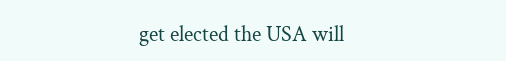get elected the USA will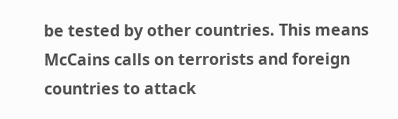be tested by other countries. This means McCains calls on terrorists and foreign countries to attack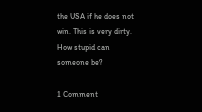the USA if he does not win. This is very dirty. How stupid can someone be?

1 Comment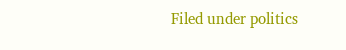Filed under politics